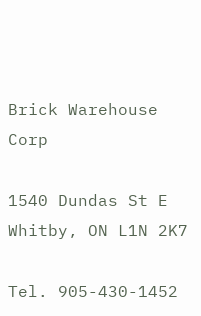Brick Warehouse Corp

1540 Dundas St E
Whitby, ON L1N 2K7

Tel. 905-430-1452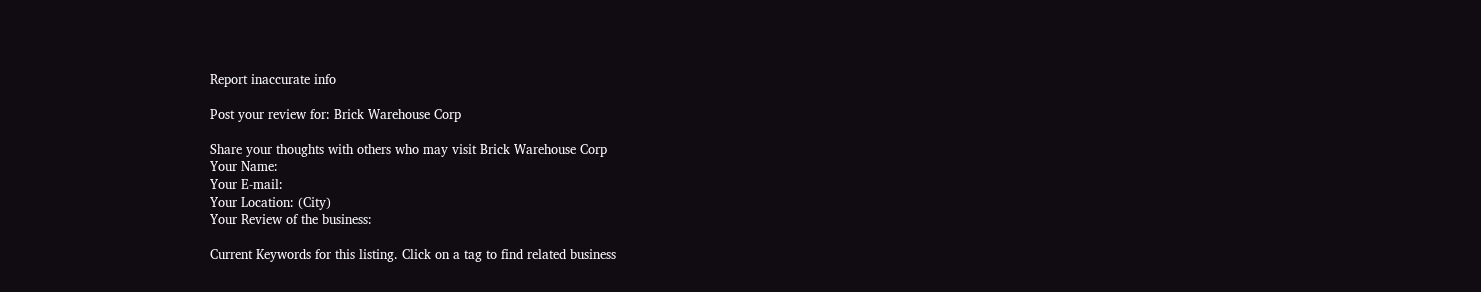Report inaccurate info

Post your review for: Brick Warehouse Corp

Share your thoughts with others who may visit Brick Warehouse Corp
Your Name:
Your E-mail:
Your Location: (City)
Your Review of the business:

Current Keywords for this listing. Click on a tag to find related business